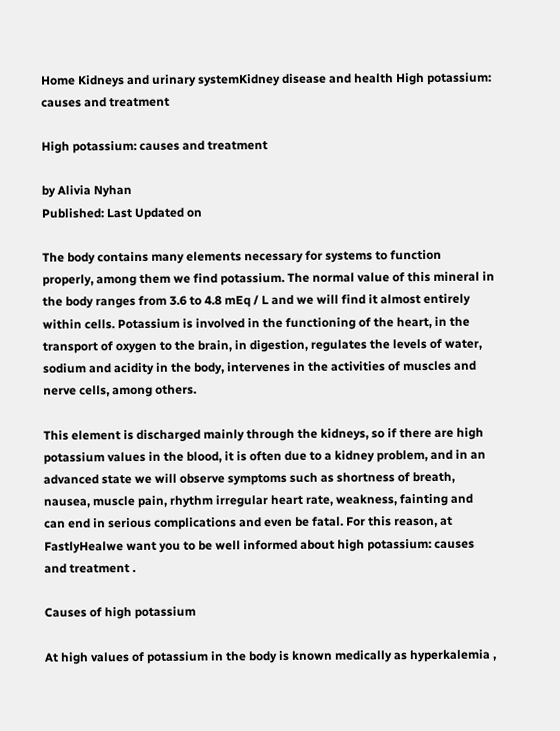Home Kidneys and urinary systemKidney disease and health High potassium: causes and treatment

High potassium: causes and treatment

by Alivia Nyhan
Published: Last Updated on

The body contains many elements necessary for systems to function properly, among them we find potassium. The normal value of this mineral in the body ranges from 3.6 to 4.8 mEq / L and we will find it almost entirely within cells. Potassium is involved in the functioning of the heart, in the transport of oxygen to the brain, in digestion, regulates the levels of water, sodium and acidity in the body, intervenes in the activities of muscles and nerve cells, among others.

This element is discharged mainly through the kidneys, so if there are high potassium values in the blood, it is often due to a kidney problem, and in an advanced state we will observe symptoms such as shortness of breath, nausea, muscle pain, rhythm irregular heart rate, weakness, fainting and can end in serious complications and even be fatal. For this reason, at FastlyHealwe want you to be well informed about high potassium: causes and treatment .

Causes of high potassium

At high values of potassium in the body is known medically as hyperkalemia ,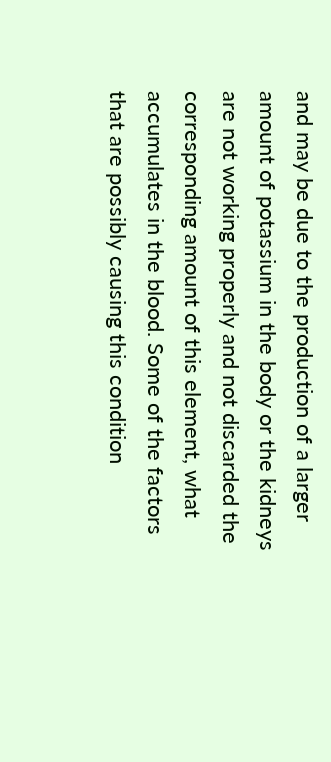and may be due to the production of a larger amount of potassium in the body or the kidneys are not working properly and not discarded the corresponding amount of this element, what accumulates in the blood. Some of the factors that are possibly causing this condition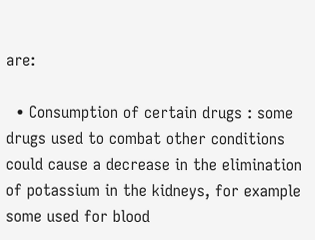are:

  • Consumption of certain drugs : some drugs used to combat other conditions could cause a decrease in the elimination of potassium in the kidneys, for example some used for blood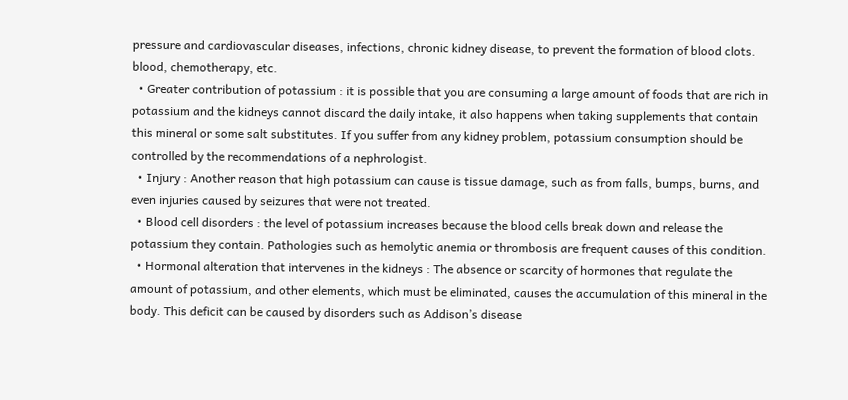pressure and cardiovascular diseases, infections, chronic kidney disease, to prevent the formation of blood clots. blood, chemotherapy, etc.
  • Greater contribution of potassium : it is possible that you are consuming a large amount of foods that are rich in potassium and the kidneys cannot discard the daily intake, it also happens when taking supplements that contain this mineral or some salt substitutes. If you suffer from any kidney problem, potassium consumption should be controlled by the recommendations of a nephrologist.
  • Injury : Another reason that high potassium can cause is tissue damage, such as from falls, bumps, burns, and even injuries caused by seizures that were not treated.
  • Blood cell disorders : the level of potassium increases because the blood cells break down and release the potassium they contain. Pathologies such as hemolytic anemia or thrombosis are frequent causes of this condition.
  • Hormonal alteration that intervenes in the kidneys : The absence or scarcity of hormones that regulate the amount of potassium, and other elements, which must be eliminated, causes the accumulation of this mineral in the body. This deficit can be caused by disorders such as Addison’s disease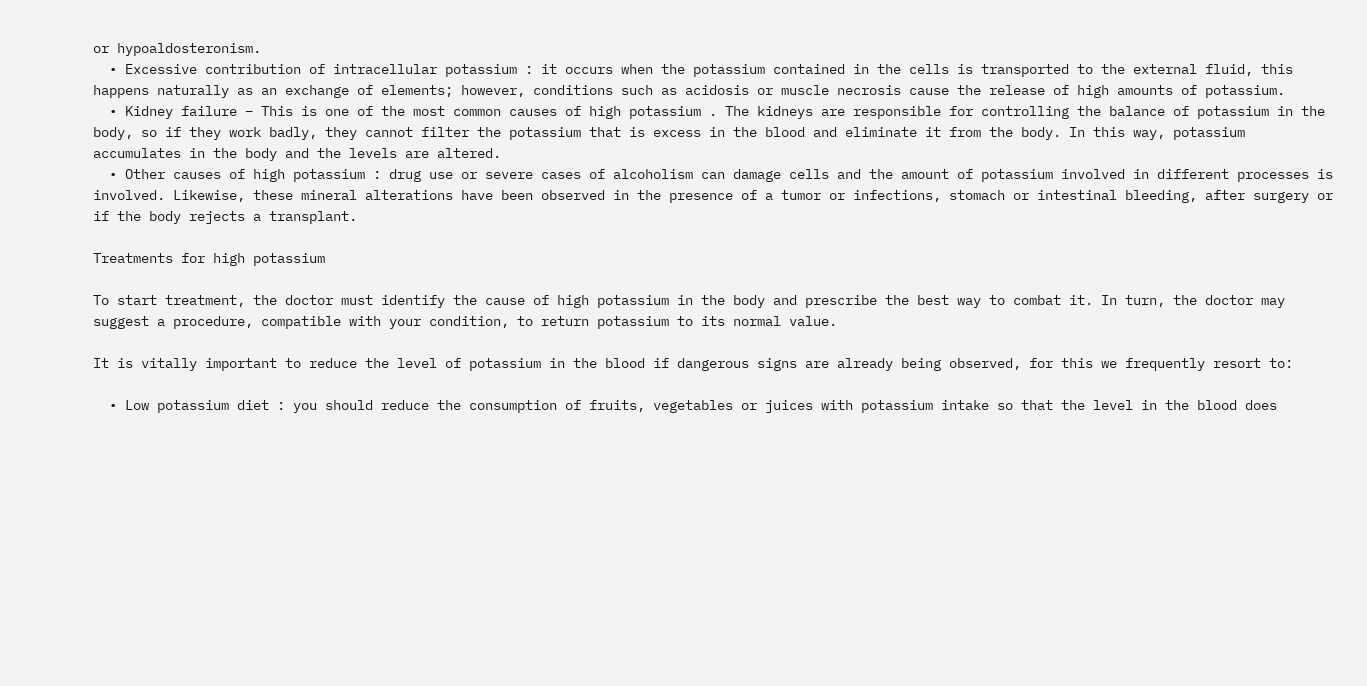or hypoaldosteronism.
  • Excessive contribution of intracellular potassium : it occurs when the potassium contained in the cells is transported to the external fluid, this happens naturally as an exchange of elements; however, conditions such as acidosis or muscle necrosis cause the release of high amounts of potassium.
  • Kidney failure – This is one of the most common causes of high potassium . The kidneys are responsible for controlling the balance of potassium in the body, so if they work badly, they cannot filter the potassium that is excess in the blood and eliminate it from the body. In this way, potassium accumulates in the body and the levels are altered.
  • Other causes of high potassium : drug use or severe cases of alcoholism can damage cells and the amount of potassium involved in different processes is involved. Likewise, these mineral alterations have been observed in the presence of a tumor or infections, stomach or intestinal bleeding, after surgery or if the body rejects a transplant.

Treatments for high potassium

To start treatment, the doctor must identify the cause of high potassium in the body and prescribe the best way to combat it. In turn, the doctor may suggest a procedure, compatible with your condition, to return potassium to its normal value.

It is vitally important to reduce the level of potassium in the blood if dangerous signs are already being observed, for this we frequently resort to:

  • Low potassium diet : you should reduce the consumption of fruits, vegetables or juices with potassium intake so that the level in the blood does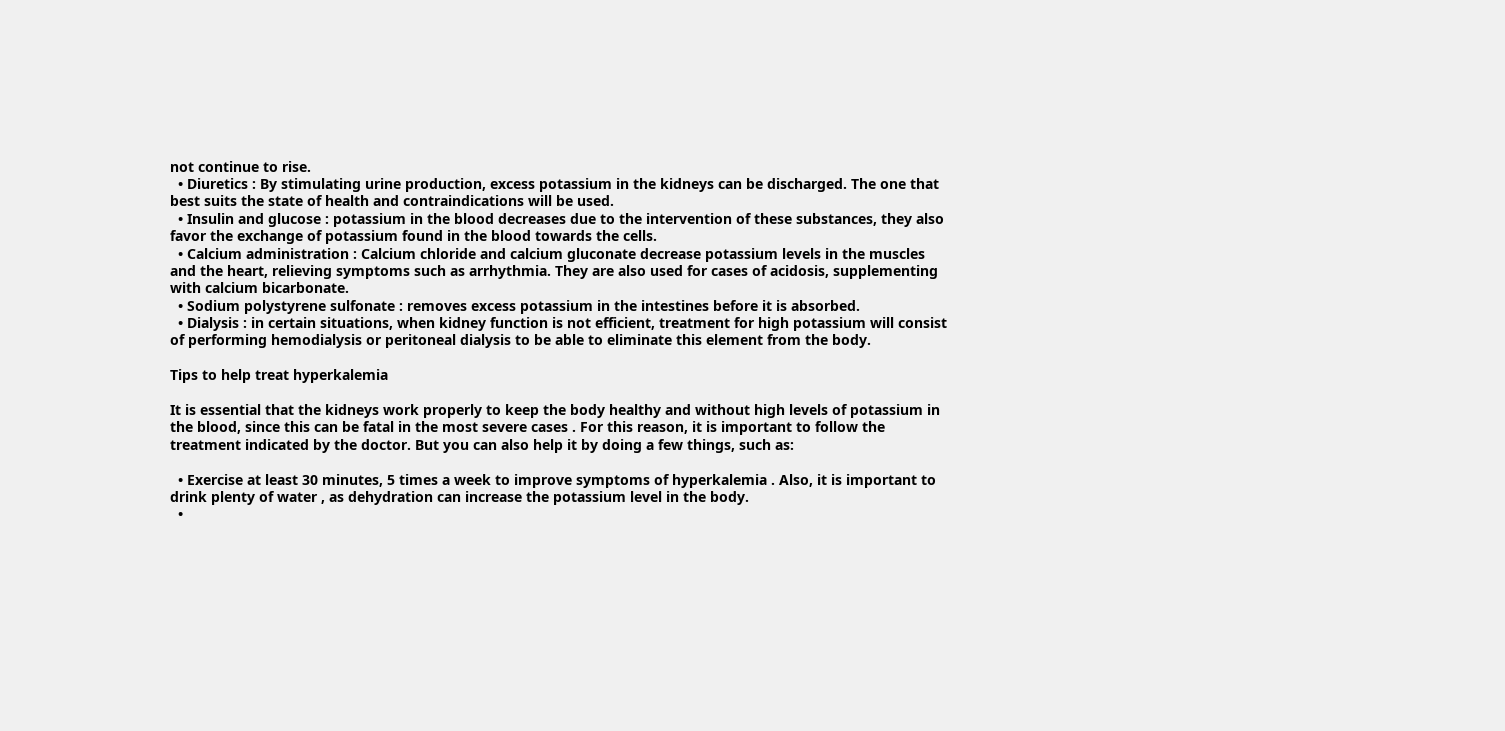not continue to rise.
  • Diuretics : By stimulating urine production, excess potassium in the kidneys can be discharged. The one that best suits the state of health and contraindications will be used.
  • Insulin and glucose : potassium in the blood decreases due to the intervention of these substances, they also favor the exchange of potassium found in the blood towards the cells.
  • Calcium administration : Calcium chloride and calcium gluconate decrease potassium levels in the muscles and the heart, relieving symptoms such as arrhythmia. They are also used for cases of acidosis, supplementing with calcium bicarbonate.
  • Sodium polystyrene sulfonate : removes excess potassium in the intestines before it is absorbed.
  • Dialysis : in certain situations, when kidney function is not efficient, treatment for high potassium will consist of performing hemodialysis or peritoneal dialysis to be able to eliminate this element from the body.

Tips to help treat hyperkalemia

It is essential that the kidneys work properly to keep the body healthy and without high levels of potassium in the blood, since this can be fatal in the most severe cases . For this reason, it is important to follow the treatment indicated by the doctor. But you can also help it by doing a few things, such as:

  • Exercise at least 30 minutes, 5 times a week to improve symptoms of hyperkalemia . Also, it is important to drink plenty of water , as dehydration can increase the potassium level in the body.
  •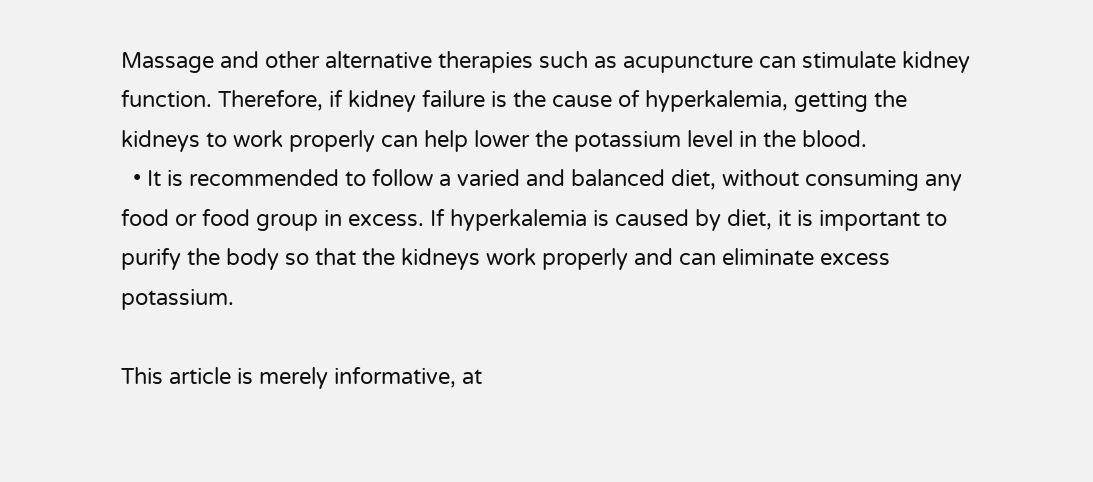Massage and other alternative therapies such as acupuncture can stimulate kidney function. Therefore, if kidney failure is the cause of hyperkalemia, getting the kidneys to work properly can help lower the potassium level in the blood.
  • It is recommended to follow a varied and balanced diet, without consuming any food or food group in excess. If hyperkalemia is caused by diet, it is important to purify the body so that the kidneys work properly and can eliminate excess potassium.

This article is merely informative, at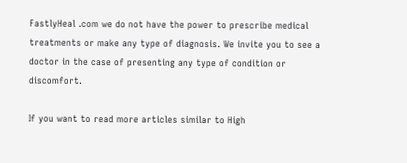FastlyHeal .com we do not have the power to prescribe medical treatments or make any type of diagnosis. We invite you to see a doctor in the case of presenting any type of condition or discomfort.

If you want to read more articles similar to High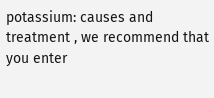potassium: causes and treatment , we recommend that you enter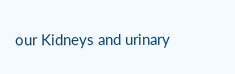our Kidneys and urinary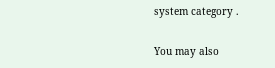system category .

You may also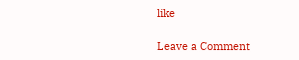like

Leave a Comment